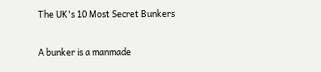The UK's 10 Most Secret Bunkers


A bunker is a manmade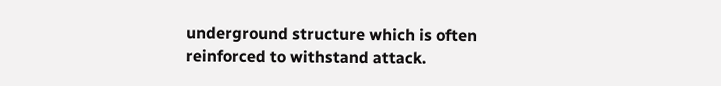underground structure which is often reinforced to withstand attack.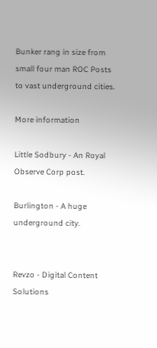Bunker rang in size from small four man ROC Posts to vast underground cities.

More information

Little Sodbury - An Royal Observe Corp post.

Burlington - A huge underground city.


Revzo - Digital Content Solutions